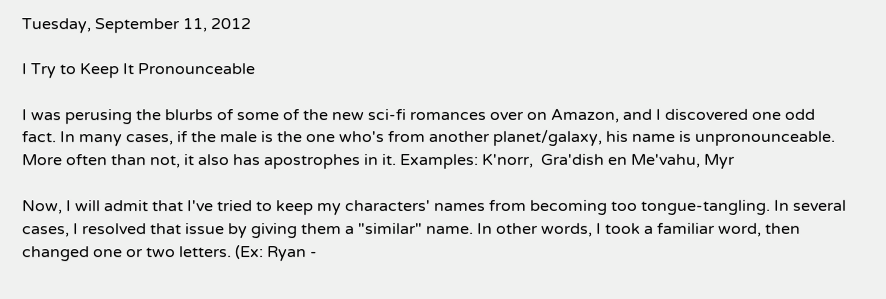Tuesday, September 11, 2012

I Try to Keep It Pronounceable

I was perusing the blurbs of some of the new sci-fi romances over on Amazon, and I discovered one odd fact. In many cases, if the male is the one who's from another planet/galaxy, his name is unpronounceable.  More often than not, it also has apostrophes in it. Examples: K'norr,  Gra'dish en Me'vahu, Myr

Now, I will admit that I've tried to keep my characters' names from becoming too tongue-tangling. In several cases, I resolved that issue by giving them a "similar" name. In other words, I took a familiar word, then changed one or two letters. (Ex: Ryan -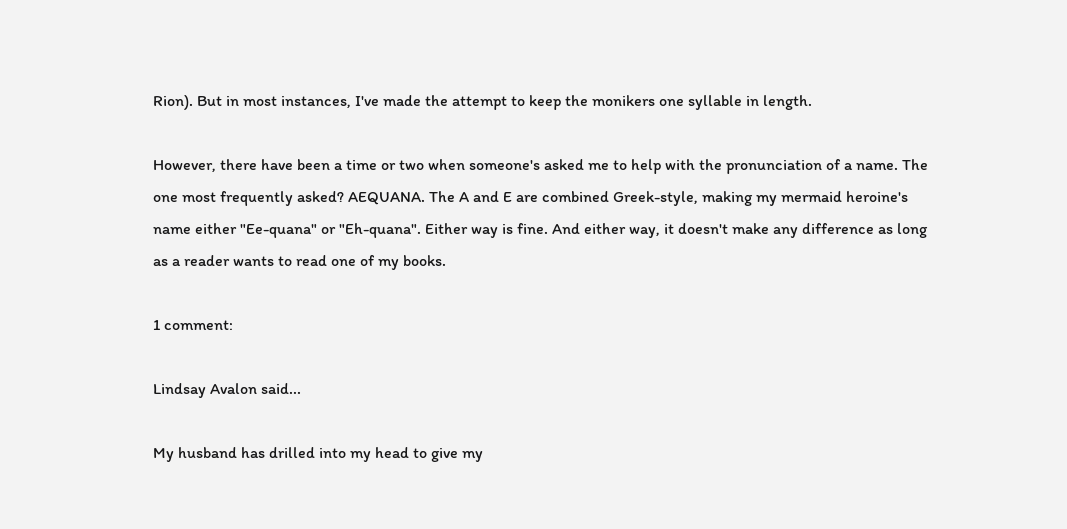Rion). But in most instances, I've made the attempt to keep the monikers one syllable in length.

However, there have been a time or two when someone's asked me to help with the pronunciation of a name. The one most frequently asked? AEQUANA. The A and E are combined Greek-style, making my mermaid heroine's name either "Ee-quana" or "Eh-quana". Either way is fine. And either way, it doesn't make any difference as long as a reader wants to read one of my books.

1 comment:

Lindsay Avalon said...

My husband has drilled into my head to give my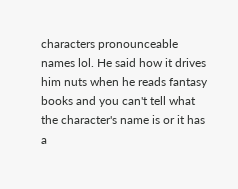characters pronounceable names lol. He said how it drives him nuts when he reads fantasy books and you can't tell what the character's name is or it has a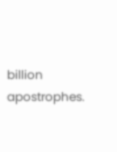billion apostrophes.